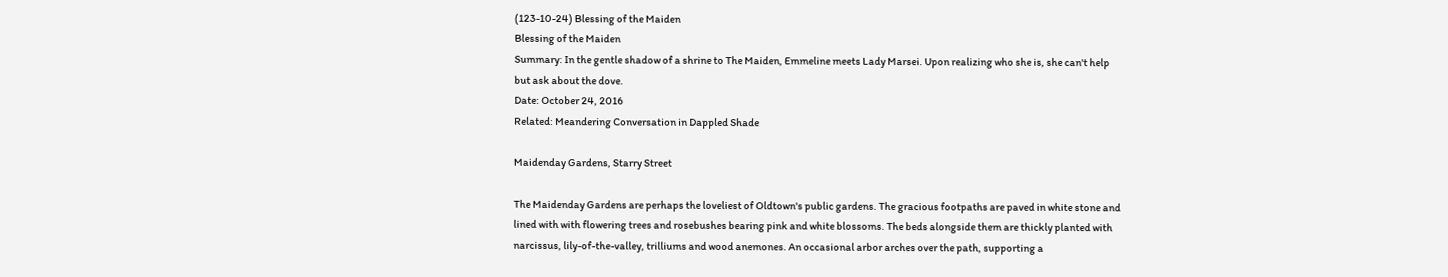(123-10-24) Blessing of the Maiden
Blessing of the Maiden
Summary: In the gentle shadow of a shrine to The Maiden, Emmeline meets Lady Marsei. Upon realizing who she is, she can't help but ask about the dove.
Date: October 24, 2016
Related: Meandering Conversation in Dappled Shade

Maidenday Gardens, Starry Street

The Maidenday Gardens are perhaps the loveliest of Oldtown's public gardens. The gracious footpaths are paved in white stone and lined with with flowering trees and rosebushes bearing pink and white blossoms. The beds alongside them are thickly planted with narcissus, lily-of-the-valley, trilliums and wood anemones. An occasional arbor arches over the path, supporting a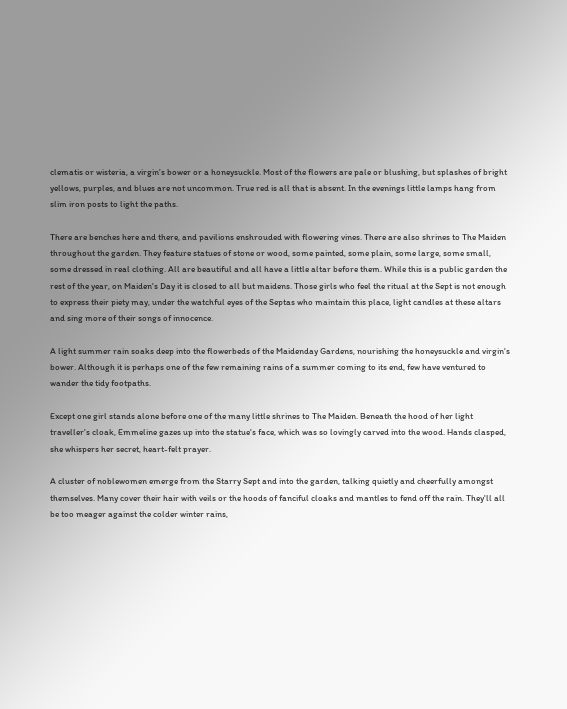clematis or wisteria, a virgin's bower or a honeysuckle. Most of the flowers are pale or blushing, but splashes of bright yellows, purples, and blues are not uncommon. True red is all that is absent. In the evenings little lamps hang from slim iron posts to light the paths.

There are benches here and there, and pavilions enshrouded with flowering vines. There are also shrines to The Maiden throughout the garden. They feature statues of stone or wood, some painted, some plain, some large, some small, some dressed in real clothing. All are beautiful and all have a little altar before them. While this is a public garden the rest of the year, on Maiden's Day it is closed to all but maidens. Those girls who feel the ritual at the Sept is not enough to express their piety may, under the watchful eyes of the Septas who maintain this place, light candles at these altars and sing more of their songs of innocence.

A light summer rain soaks deep into the flowerbeds of the Maidenday Gardens, nourishing the honeysuckle and virgin's bower. Although it is perhaps one of the few remaining rains of a summer coming to its end, few have ventured to wander the tidy footpaths.

Except one girl stands alone before one of the many little shrines to The Maiden. Beneath the hood of her light traveller's cloak, Emmeline gazes up into the statue's face, which was so lovingly carved into the wood. Hands clasped, she whispers her secret, heart-felt prayer.

A cluster of noblewomen emerge from the Starry Sept and into the garden, talking quietly and cheerfully amongst themselves. Many cover their hair with veils or the hoods of fanciful cloaks and mantles to fend off the rain. They'll all be too meager against the colder winter rains,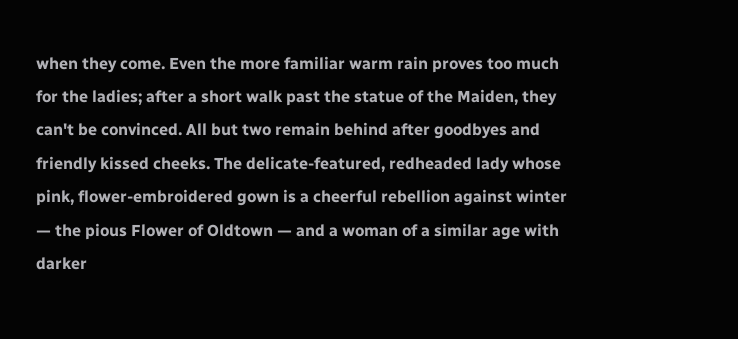when they come. Even the more familiar warm rain proves too much for the ladies; after a short walk past the statue of the Maiden, they can't be convinced. All but two remain behind after goodbyes and friendly kissed cheeks. The delicate-featured, redheaded lady whose pink, flower-embroidered gown is a cheerful rebellion against winter — the pious Flower of Oldtown — and a woman of a similar age with darker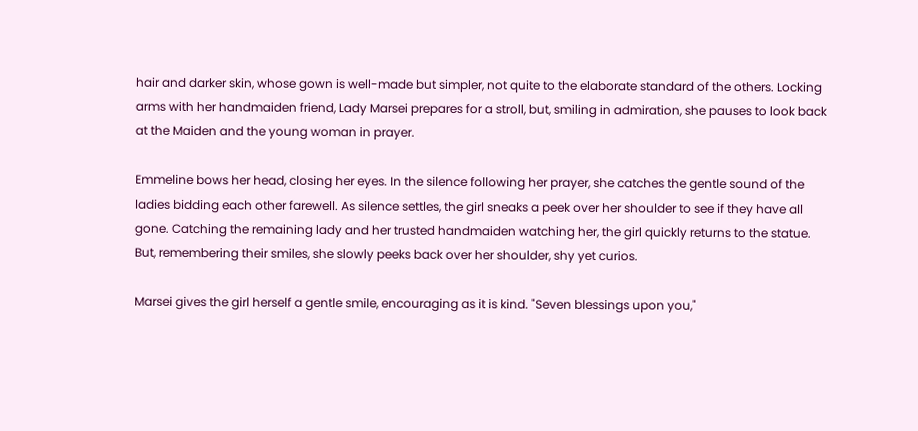hair and darker skin, whose gown is well-made but simpler, not quite to the elaborate standard of the others. Locking arms with her handmaiden friend, Lady Marsei prepares for a stroll, but, smiling in admiration, she pauses to look back at the Maiden and the young woman in prayer.

Emmeline bows her head, closing her eyes. In the silence following her prayer, she catches the gentle sound of the ladies bidding each other farewell. As silence settles, the girl sneaks a peek over her shoulder to see if they have all gone. Catching the remaining lady and her trusted handmaiden watching her, the girl quickly returns to the statue. But, remembering their smiles, she slowly peeks back over her shoulder, shy yet curios.

Marsei gives the girl herself a gentle smile, encouraging as it is kind. "Seven blessings upon you,"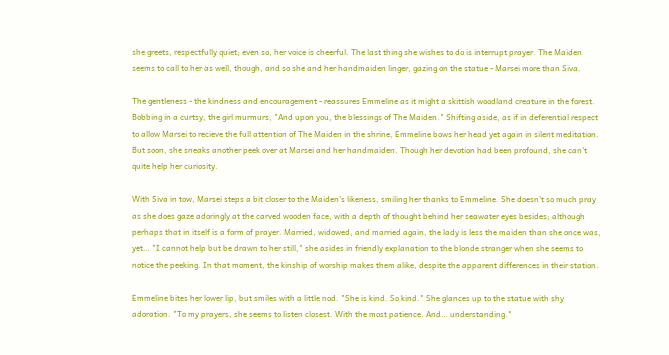she greets, respectfully quiet; even so, her voice is cheerful. The last thing she wishes to do is interrupt prayer. The Maiden seems to call to her as well, though, and so she and her handmaiden linger, gazing on the statue - Marsei more than Siva.

The gentleness - the kindness and encouragement - reassures Emmeline as it might a skittish woodland creature in the forest. Bobbing in a curtsy, the girl murmurs, "And upon you, the blessings of The Maiden." Shifting aside, as if in deferential respect to allow Marsei to recieve the full attention of The Maiden in the shrine, Emmeline bows her head yet again in silent meditation. But soon, she sneaks another peek over at Marsei and her handmaiden. Though her devotion had been profound, she can't quite help her curiosity.

With Siva in tow, Marsei steps a bit closer to the Maiden's likeness, smiling her thanks to Emmeline. She doesn't so much pray as she does gaze adoringly at the carved wooden face, with a depth of thought behind her seawater eyes besides; although perhaps that in itself is a form of prayer. Married, widowed, and married again, the lady is less the maiden than she once was, yet… "I cannot help but be drawn to her still," she asides in friendly explanation to the blonde stranger when she seems to notice the peeking. In that moment, the kinship of worship makes them alike, despite the apparent differences in their station.

Emmeline bites her lower lip, but smiles with a little nod. "She is kind. So kind." She glances up to the statue with shy adoration. "To my prayers, she seems to listen closest. With the most patience. And… understanding."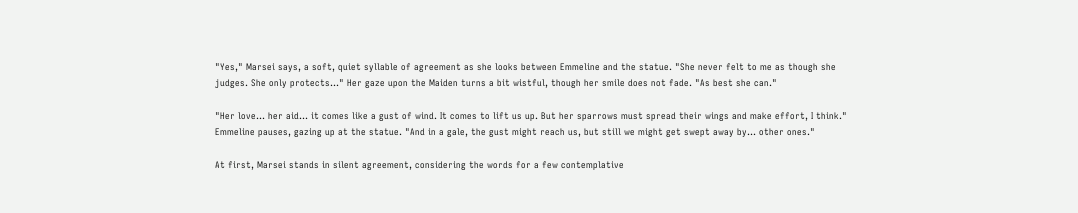"Yes," Marsei says, a soft, quiet syllable of agreement as she looks between Emmeline and the statue. "She never felt to me as though she judges. She only protects…" Her gaze upon the Maiden turns a bit wistful, though her smile does not fade. "As best she can."

"Her love… her aid… it comes like a gust of wind. It comes to lift us up. But her sparrows must spread their wings and make effort, I think." Emmeline pauses, gazing up at the statue. "And in a gale, the gust might reach us, but still we might get swept away by… other ones."

At first, Marsei stands in silent agreement, considering the words for a few contemplative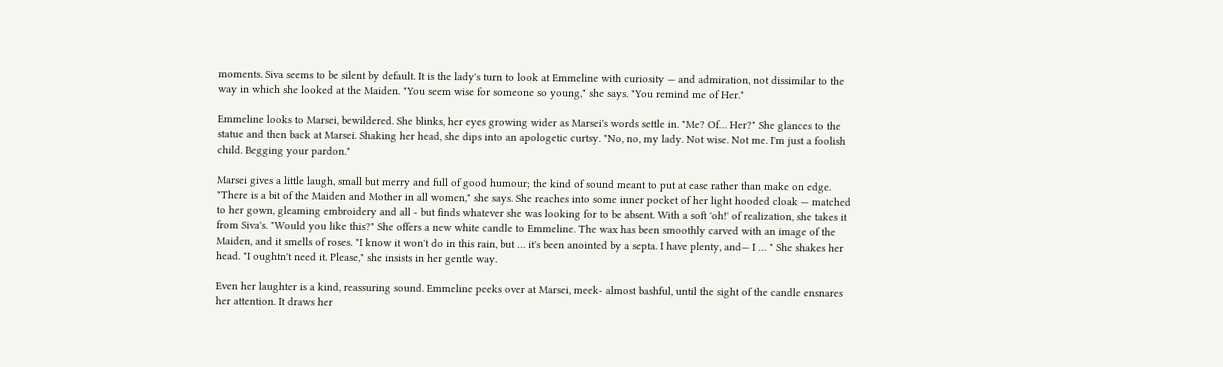moments. Siva seems to be silent by default. It is the lady's turn to look at Emmeline with curiosity — and admiration, not dissimilar to the way in which she looked at the Maiden. "You seem wise for someone so young," she says. "You remind me of Her."

Emmeline looks to Marsei, bewildered. She blinks, her eyes growing wider as Marsei's words settle in. "Me? Of… Her?" She glances to the statue and then back at Marsei. Shaking her head, she dips into an apologetic curtsy. "No, no, my lady. Not wise. Not me. I'm just a foolish child. Begging your pardon."

Marsei gives a little laugh, small but merry and full of good humour; the kind of sound meant to put at ease rather than make on edge. "There is a bit of the Maiden and Mother in all women," she says. She reaches into some inner pocket of her light hooded cloak — matched to her gown, gleaming embroidery and all - but finds whatever she was looking for to be absent. With a soft 'oh!' of realization, she takes it from Siva's. "Would you like this?" She offers a new white candle to Emmeline. The wax has been smoothly carved with an image of the Maiden, and it smells of roses. "I know it won't do in this rain, but … it's been anointed by a septa. I have plenty, and— I … " She shakes her head. "I oughtn't need it. Please," she insists in her gentle way.

Even her laughter is a kind, reassuring sound. Emmeline peeks over at Marsei, meek- almost bashful, until the sight of the candle ensnares her attention. It draws her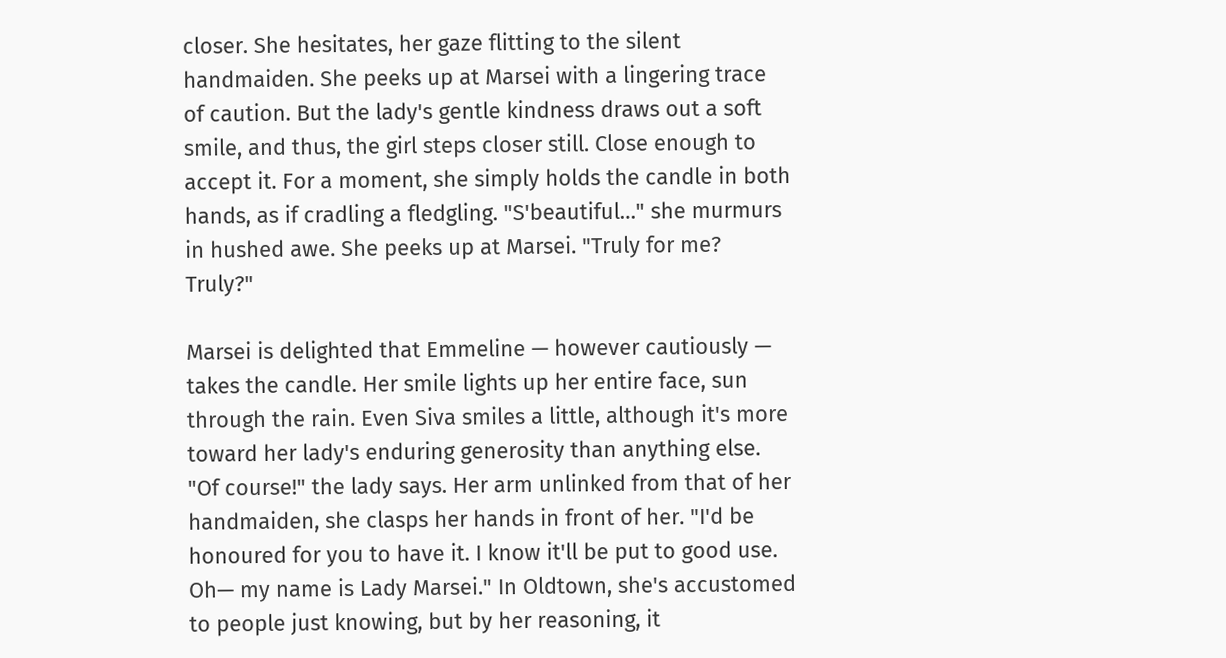closer. She hesitates, her gaze flitting to the silent handmaiden. She peeks up at Marsei with a lingering trace of caution. But the lady's gentle kindness draws out a soft smile, and thus, the girl steps closer still. Close enough to accept it. For a moment, she simply holds the candle in both hands, as if cradling a fledgling. "S'beautiful…" she murmurs in hushed awe. She peeks up at Marsei. "Truly for me? Truly?"

Marsei is delighted that Emmeline — however cautiously — takes the candle. Her smile lights up her entire face, sun through the rain. Even Siva smiles a little, although it's more toward her lady's enduring generosity than anything else. "Of course!" the lady says. Her arm unlinked from that of her handmaiden, she clasps her hands in front of her. "I'd be honoured for you to have it. I know it'll be put to good use. Oh— my name is Lady Marsei." In Oldtown, she's accustomed to people just knowing, but by her reasoning, it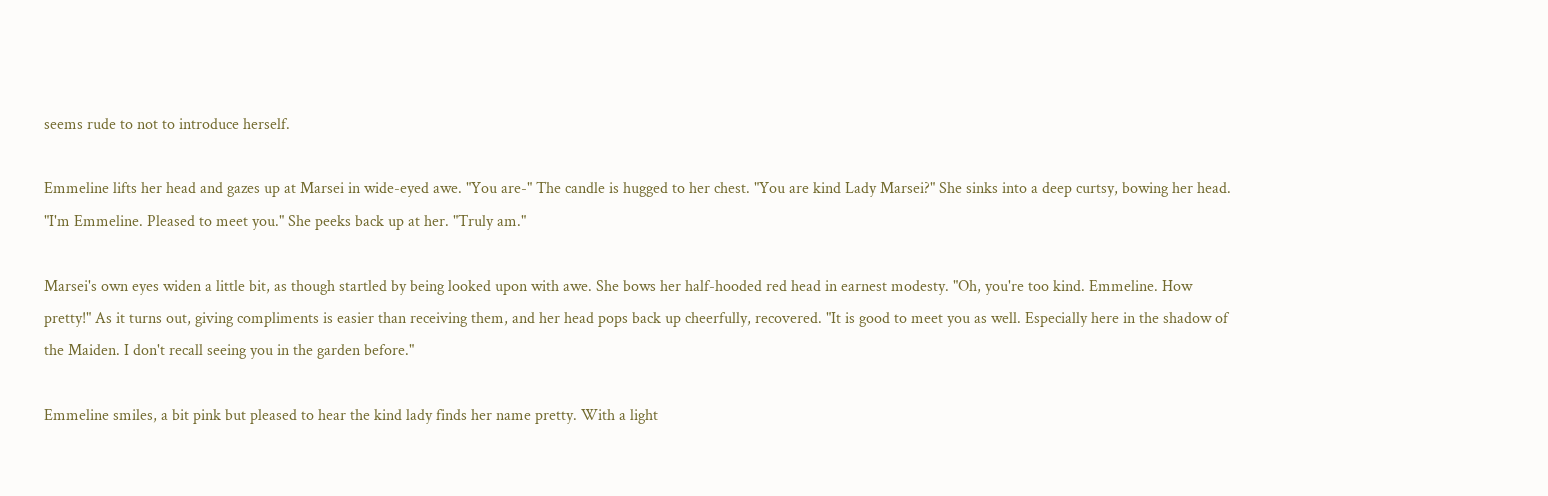seems rude to not to introduce herself.

Emmeline lifts her head and gazes up at Marsei in wide-eyed awe. "You are-" The candle is hugged to her chest. "You are kind Lady Marsei?" She sinks into a deep curtsy, bowing her head. "I'm Emmeline. Pleased to meet you." She peeks back up at her. "Truly am."

Marsei's own eyes widen a little bit, as though startled by being looked upon with awe. She bows her half-hooded red head in earnest modesty. "Oh, you're too kind. Emmeline. How pretty!" As it turns out, giving compliments is easier than receiving them, and her head pops back up cheerfully, recovered. "It is good to meet you as well. Especially here in the shadow of the Maiden. I don't recall seeing you in the garden before."

Emmeline smiles, a bit pink but pleased to hear the kind lady finds her name pretty. With a light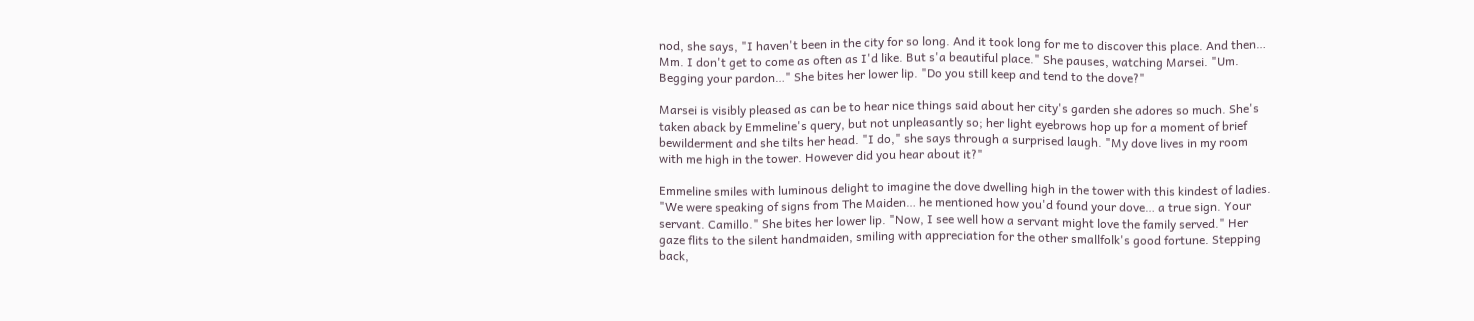nod, she says, "I haven't been in the city for so long. And it took long for me to discover this place. And then… Mm. I don't get to come as often as I'd like. But s'a beautiful place." She pauses, watching Marsei. "Um. Begging your pardon…" She bites her lower lip. "Do you still keep and tend to the dove?"

Marsei is visibly pleased as can be to hear nice things said about her city's garden she adores so much. She's taken aback by Emmeline's query, but not unpleasantly so; her light eyebrows hop up for a moment of brief bewilderment and she tilts her head. "I do," she says through a surprised laugh. "My dove lives in my room with me high in the tower. However did you hear about it?"

Emmeline smiles with luminous delight to imagine the dove dwelling high in the tower with this kindest of ladies. "We were speaking of signs from The Maiden… he mentioned how you'd found your dove… a true sign. Your servant. Camillo." She bites her lower lip. "Now, I see well how a servant might love the family served." Her gaze flits to the silent handmaiden, smiling with appreciation for the other smallfolk's good fortune. Stepping back,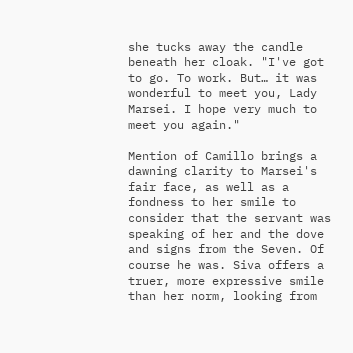she tucks away the candle beneath her cloak. "I've got to go. To work. But… it was wonderful to meet you, Lady Marsei. I hope very much to meet you again."

Mention of Camillo brings a dawning clarity to Marsei's fair face, as well as a fondness to her smile to consider that the servant was speaking of her and the dove and signs from the Seven. Of course he was. Siva offers a truer, more expressive smile than her norm, looking from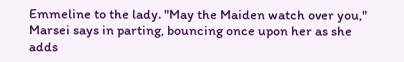Emmeline to the lady. "May the Maiden watch over you," Marsei says in parting, bouncing once upon her as she adds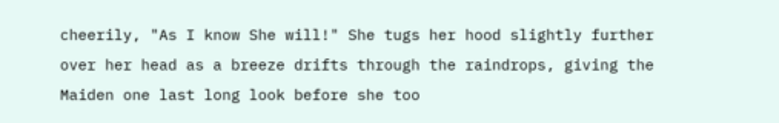cheerily, "As I know She will!" She tugs her hood slightly further over her head as a breeze drifts through the raindrops, giving the Maiden one last long look before she too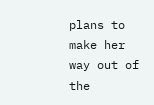plans to make her way out of the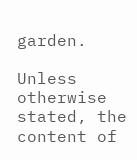garden.

Unless otherwise stated, the content of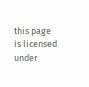this page is licensed under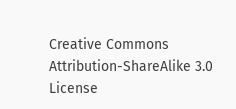Creative Commons Attribution-ShareAlike 3.0 License